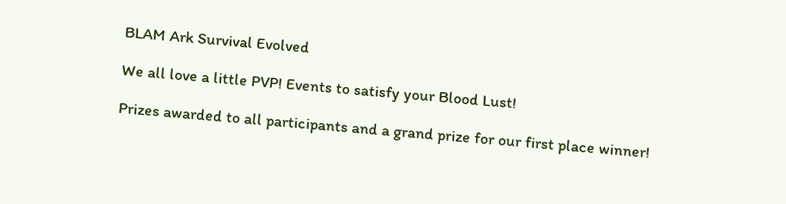BLAM Ark Survival Evolved

We all love a little PVP! Events to satisfy your Blood Lust!

Prizes awarded to all participants and a grand prize for our first place winner!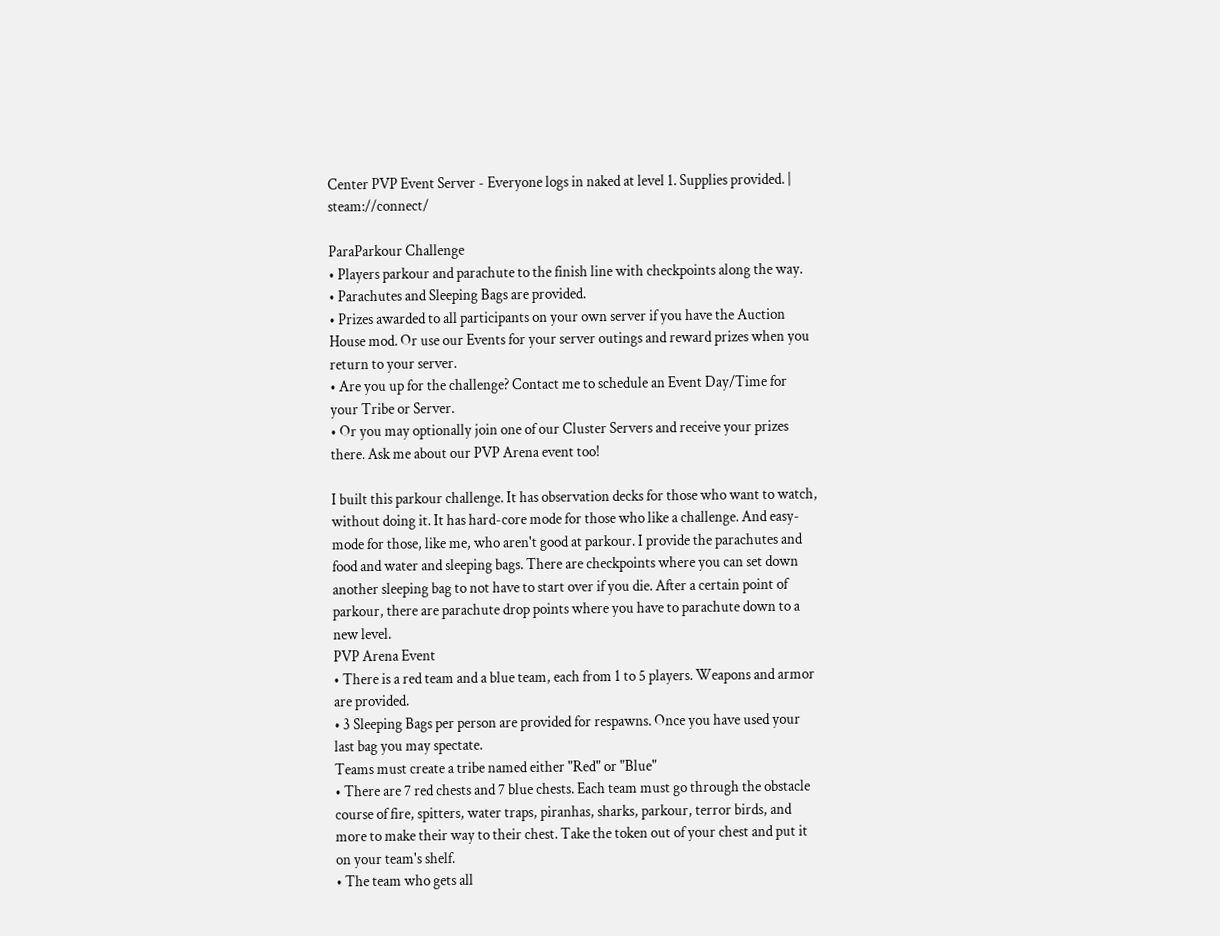Center PVP Event Server - Everyone logs in naked at level 1. Supplies provided. | steam://connect/

ParaParkour Challenge
• Players parkour and parachute to the finish line with checkpoints along the way.
• Parachutes and Sleeping Bags are provided.
• Prizes awarded to all participants on your own server if you have the Auction House mod. Or use our Events for your server outings and reward prizes when you return to your server.
• Are you up for the challenge? Contact me to schedule an Event Day/Time for your Tribe or Server.
• Or you may optionally join one of our Cluster Servers and receive your prizes there. Ask me about our PVP Arena event too!

I built this parkour challenge. It has observation decks for those who want to watch, without doing it. It has hard-core mode for those who like a challenge. And easy-mode for those, like me, who aren't good at parkour. I provide the parachutes and food and water and sleeping bags. There are checkpoints where you can set down another sleeping bag to not have to start over if you die. After a certain point of parkour, there are parachute drop points where you have to parachute down to a new level.
PVP Arena Event
• There is a red team and a blue team, each from 1 to 5 players. Weapons and armor are provided.
• 3 Sleeping Bags per person are provided for respawns. Once you have used your last bag you may spectate.
Teams must create a tribe named either "Red" or "Blue"
• There are 7 red chests and 7 blue chests. Each team must go through the obstacle course of fire, spitters, water traps, piranhas, sharks, parkour, terror birds, and more to make their way to their chest. Take the token out of your chest and put it on your team's shelf.
• The team who gets all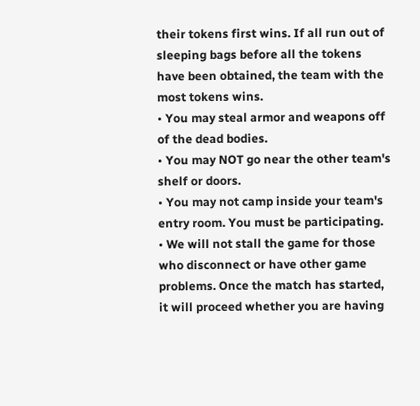their tokens first wins. If all run out of sleeping bags before all the tokens have been obtained, the team with the most tokens wins.
• You may steal armor and weapons off of the dead bodies.
• You may NOT go near the other team's shelf or doors.
• You may not camp inside your team's entry room. You must be participating.
• We will not stall the game for those who disconnect or have other game problems. Once the match has started, it will proceed whether you are having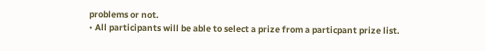problems or not.
• All participants will be able to select a prize from a particpant prize list.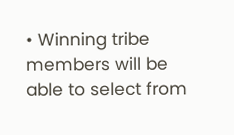• Winning tribe members will be able to select from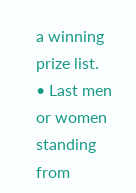a winning prize list.
• Last men or women standing from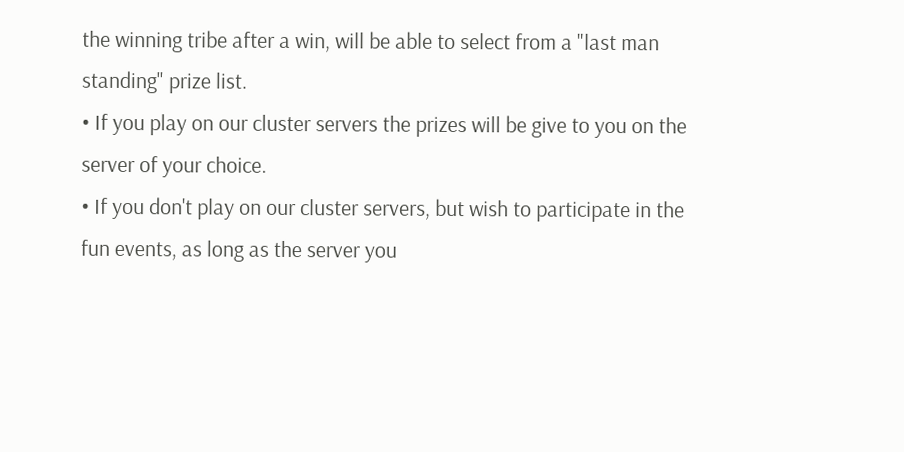the winning tribe after a win, will be able to select from a "last man standing" prize list.
• If you play on our cluster servers the prizes will be give to you on the server of your choice.
• If you don't play on our cluster servers, but wish to participate in the fun events, as long as the server you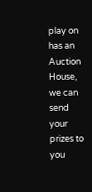play on has an Auction House, we can send your prizes to you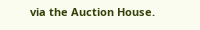via the Auction House.